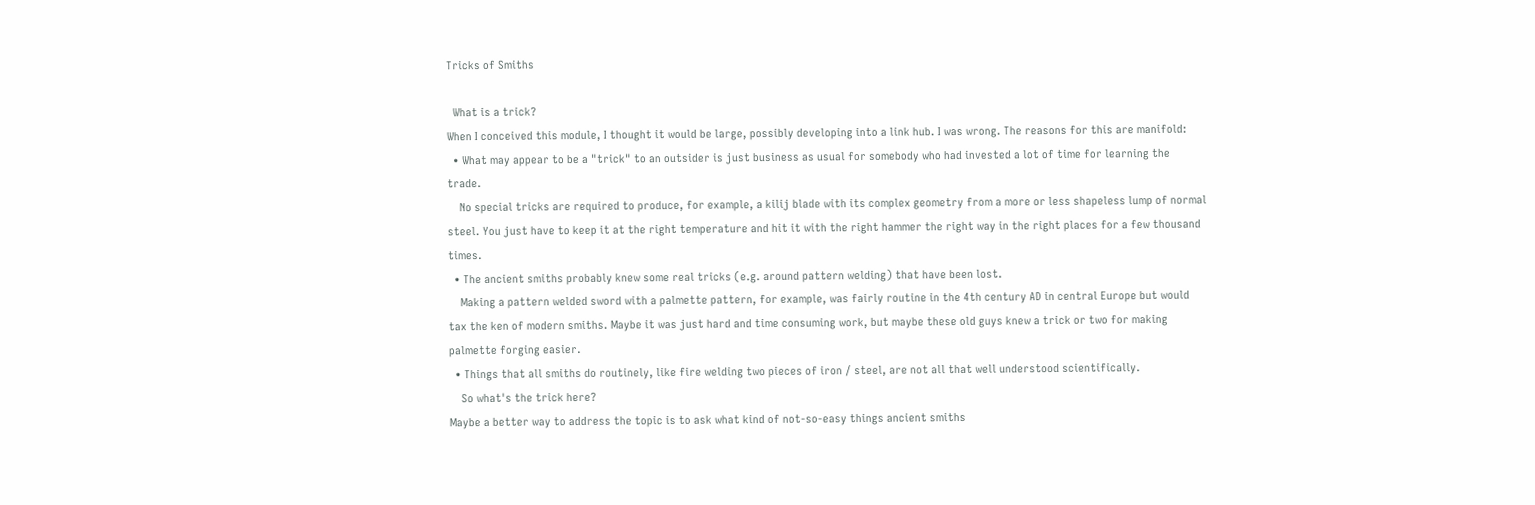Tricks of Smiths

  What is a trick?
When I conceived this module, I thought it would be large, possibly developing into a link hub. I was wrong. The reasons for this are manifold:
  • What may appear to be a "trick" to an outsider is just business as usual for somebody who had invested a lot of time for learning the trade.
    No special tricks are required to produce, for example, a kilij blade with its complex geometry from a more or less shapeless lump of normal steel. You just have to keep it at the right temperature and hit it with the right hammer the right way in the right places for a few thousand times.
  • The ancient smiths probably knew some real tricks (e.g. around pattern welding) that have been lost.
    Making a pattern welded sword with a palmette pattern, for example, was fairly routine in the 4th century AD in central Europe but would tax the ken of modern smiths. Maybe it was just hard and time consuming work, but maybe these old guys knew a trick or two for making palmette forging easier.
  • Things that all smiths do routinely, like fire welding two pieces of iron / steel, are not all that well understood scientifically.
    So what's the trick here?
Maybe a better way to address the topic is to ask what kind of not-so-easy things ancient smiths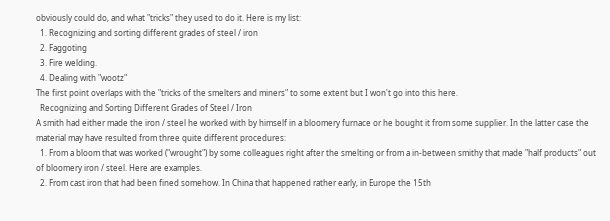obviously could do, and what "tricks" they used to do it. Here is my list:
  1. Recognizing and sorting different grades of steel / iron
  2. Faggoting
  3. Fire welding.
  4. Dealing with "wootz"
The first point overlaps with the "tricks of the smelters and miners" to some extent but I won't go into this here.
  Recognizing and Sorting Different Grades of Steel / Iron
A smith had either made the iron / steel he worked with by himself in a bloomery furnace or he bought it from some supplier. In the latter case the material may have resulted from three quite different procedures:
  1. From a bloom that was worked ("wrought") by some colleagues right after the smelting or from a in-between smithy that made "half products" out of bloomery iron / steel. Here are examples.
  2. From cast iron that had been fined somehow. In China that happened rather early, in Europe the 15th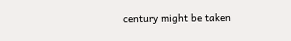century might be taken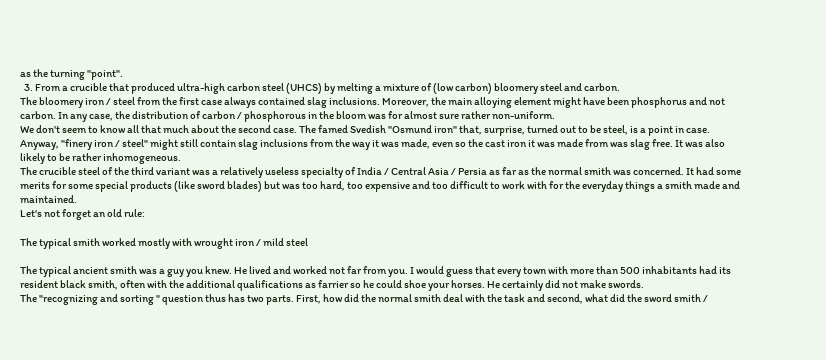as the turning "point".
  3. From a crucible that produced ultra-high carbon steel (UHCS) by melting a mixture of (low carbon) bloomery steel and carbon.
The bloomery iron / steel from the first case always contained slag inclusions. Moreover, the main alloying element might have been phosphorus and not carbon. In any case, the distribution of carbon / phosphorous in the bloom was for almost sure rather non-uniform.
We don't seem to know all that much about the second case. The famed Svedish "Osmund iron" that, surprise, turned out to be steel, is a point in case. Anyway, "finery iron / steel" might still contain slag inclusions from the way it was made, even so the cast iron it was made from was slag free. It was also likely to be rather inhomogeneous.
The crucible steel of the third variant was a relatively useless specialty of India / Central Asia / Persia as far as the normal smith was concerned. It had some merits for some special products (like sword blades) but was too hard, too expensive and too difficult to work with for the everyday things a smith made and maintained.
Let's not forget an old rule:

The typical smith worked mostly with wrought iron / mild steel

The typical ancient smith was a guy you knew. He lived and worked not far from you. I would guess that every town with more than 500 inhabitants had its resident black smith, often with the additional qualifications as farrier so he could shoe your horses. He certainly did not make swords.
The "recognizing and sorting " question thus has two parts. First, how did the normal smith deal with the task and second, what did the sword smith /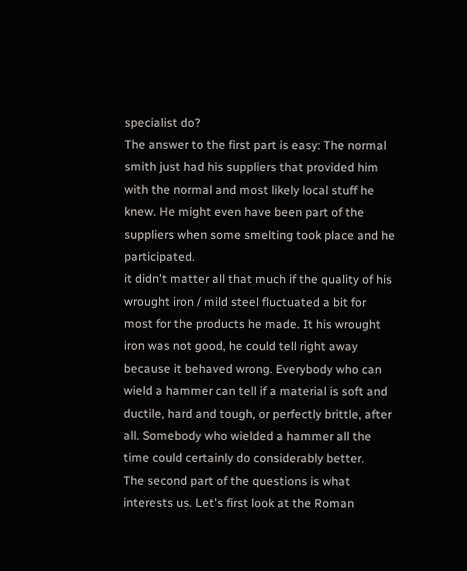specialist do?
The answer to the first part is easy: The normal smith just had his suppliers that provided him with the normal and most likely local stuff he knew. He might even have been part of the suppliers when some smelting took place and he participated.
it didn't matter all that much if the quality of his wrought iron / mild steel fluctuated a bit for most for the products he made. It his wrought iron was not good, he could tell right away because it behaved wrong. Everybody who can wield a hammer can tell if a material is soft and ductile, hard and tough, or perfectly brittle, after all. Somebody who wielded a hammer all the time could certainly do considerably better.
The second part of the questions is what interests us. Let's first look at the Roman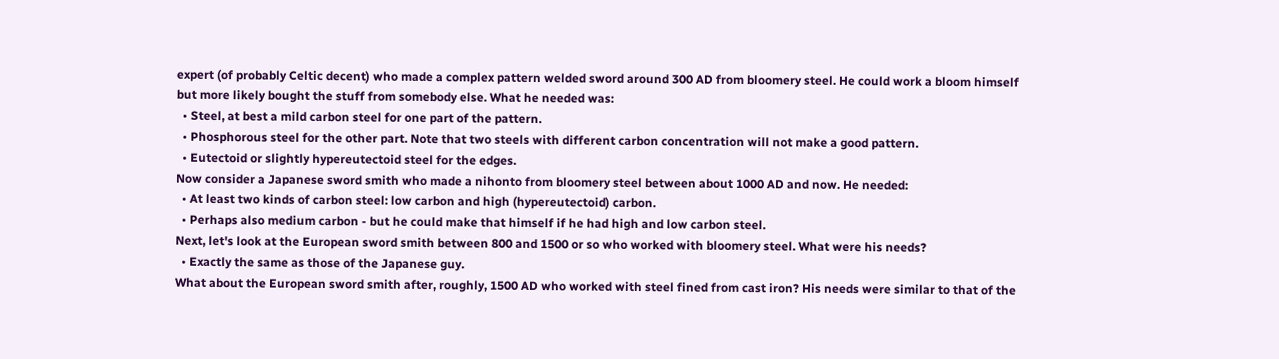expert (of probably Celtic decent) who made a complex pattern welded sword around 300 AD from bloomery steel. He could work a bloom himself but more likely bought the stuff from somebody else. What he needed was:
  • Steel, at best a mild carbon steel for one part of the pattern.
  • Phosphorous steel for the other part. Note that two steels with different carbon concentration will not make a good pattern.
  • Eutectoid or slightly hypereutectoid steel for the edges.
Now consider a Japanese sword smith who made a nihonto from bloomery steel between about 1000 AD and now. He needed:
  • At least two kinds of carbon steel: low carbon and high (hypereutectoid) carbon.
  • Perhaps also medium carbon - but he could make that himself if he had high and low carbon steel.
Next, let's look at the European sword smith between 800 and 1500 or so who worked with bloomery steel. What were his needs?
  • Exactly the same as those of the Japanese guy.
What about the European sword smith after, roughly, 1500 AD who worked with steel fined from cast iron? His needs were similar to that of the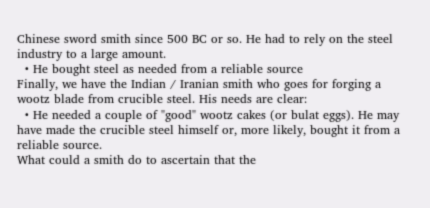Chinese sword smith since 500 BC or so. He had to rely on the steel industry to a large amount.
  • He bought steel as needed from a reliable source
Finally, we have the Indian / Iranian smith who goes for forging a wootz blade from crucible steel. His needs are clear:
  • He needed a couple of "good" wootz cakes (or bulat eggs). He may have made the crucible steel himself or, more likely, bought it from a reliable source.
What could a smith do to ascertain that the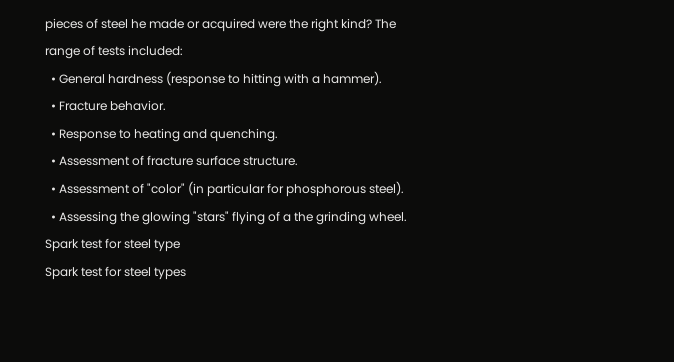pieces of steel he made or acquired were the right kind? The range of tests included:
  • General hardness (response to hitting with a hammer).
  • Fracture behavior.
  • Response to heating and quenching.
  • Assessment of fracture surface structure.
  • Assessment of "color" (in particular for phosphorous steel).
  • Assessing the glowing "stars" flying of a the grinding wheel.
Spark test for steel type
Spark test for steel types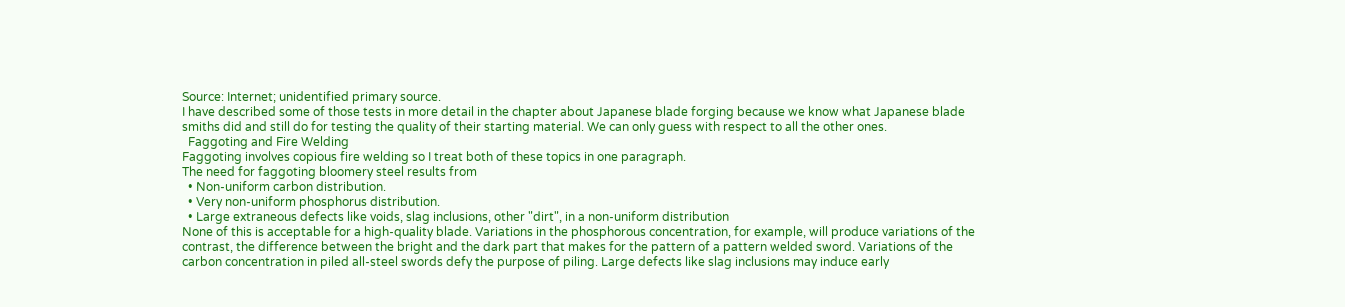Source: Internet; unidentified primary source.
I have described some of those tests in more detail in the chapter about Japanese blade forging because we know what Japanese blade smiths did and still do for testing the quality of their starting material. We can only guess with respect to all the other ones.
  Faggoting and Fire Welding
Faggoting involves copious fire welding so I treat both of these topics in one paragraph.
The need for faggoting bloomery steel results from
  • Non-uniform carbon distribution.
  • Very non-uniform phosphorus distribution.
  • Large extraneous defects like voids, slag inclusions, other "dirt", in a non-uniform distribution
None of this is acceptable for a high-quality blade. Variations in the phosphorous concentration, for example, will produce variations of the contrast, the difference between the bright and the dark part that makes for the pattern of a pattern welded sword. Variations of the carbon concentration in piled all-steel swords defy the purpose of piling. Large defects like slag inclusions may induce early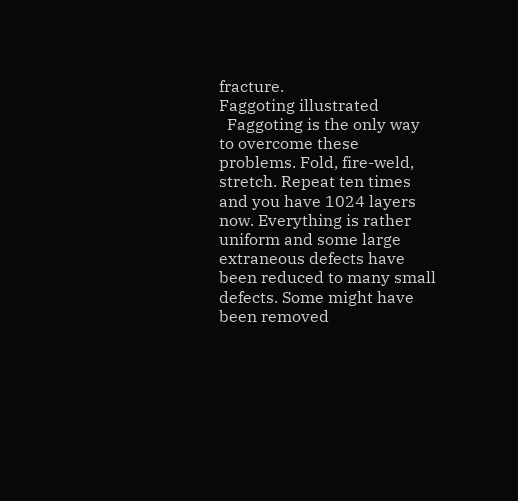fracture.
Faggoting illustrated
  Faggoting is the only way to overcome these problems. Fold, fire-weld, stretch. Repeat ten times and you have 1024 layers now. Everything is rather uniform and some large extraneous defects have been reduced to many small defects. Some might have been removed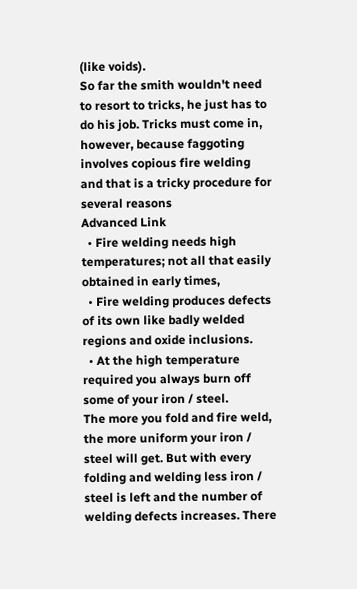(like voids).
So far the smith wouldn't need to resort to tricks, he just has to do his job. Tricks must come in, however, because faggoting involves copious fire welding and that is a tricky procedure for several reasons
Advanced Link
  • Fire welding needs high temperatures; not all that easily obtained in early times,
  • Fire welding produces defects of its own like badly welded regions and oxide inclusions.
  • At the high temperature required you always burn off some of your iron / steel.
The more you fold and fire weld, the more uniform your iron / steel will get. But with every folding and welding less iron / steel is left and the number of welding defects increases. There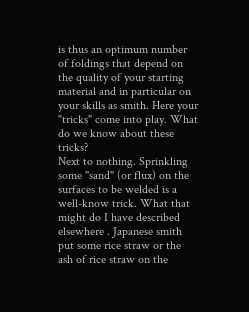is thus an optimum number of foldings that depend on the quality of your starting material and in particular on your skills as smith. Here your "tricks" come into play. What do we know about these tricks?
Next to nothing. Sprinkling some "sand" (or flux) on the surfaces to be welded is a well-know trick. What that might do I have described elsewhere . Japanese smith put some rice straw or the ash of rice straw on the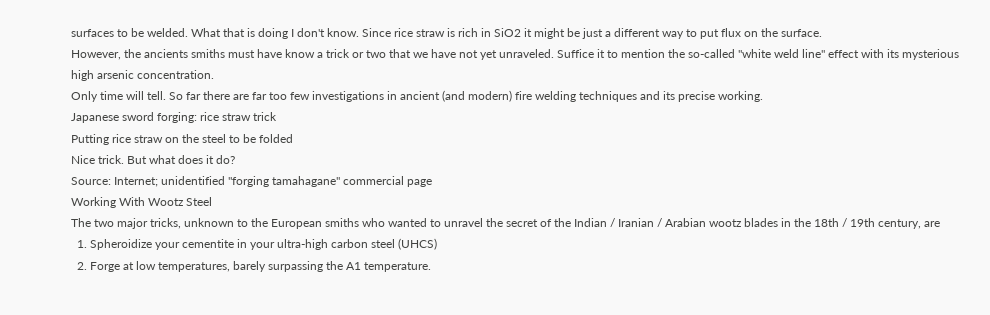surfaces to be welded. What that is doing I don't know. Since rice straw is rich in SiO2 it might be just a different way to put flux on the surface.
However, the ancients smiths must have know a trick or two that we have not yet unraveled. Suffice it to mention the so-called "white weld line" effect with its mysterious high arsenic concentration.
Only time will tell. So far there are far too few investigations in ancient (and modern) fire welding techniques and its precise working.
Japanese sword forging: rice straw trick
Putting rice straw on the steel to be folded
Nice trick. But what does it do?
Source: Internet; unidentified "forging tamahagane" commercial page
Working With Wootz Steel
The two major tricks, unknown to the European smiths who wanted to unravel the secret of the Indian / Iranian / Arabian wootz blades in the 18th / 19th century, are
  1. Spheroidize your cementite in your ultra-high carbon steel (UHCS)
  2. Forge at low temperatures, barely surpassing the A1 temperature.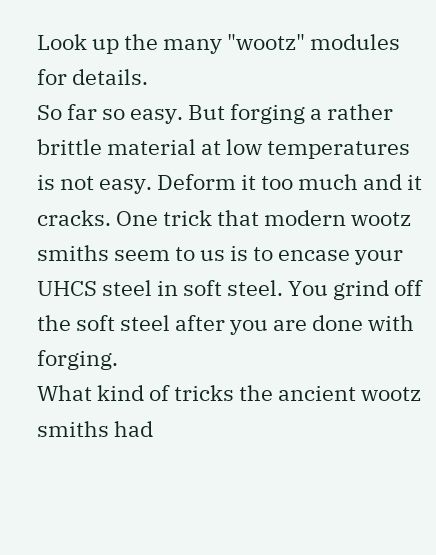Look up the many "wootz" modules for details.
So far so easy. But forging a rather brittle material at low temperatures is not easy. Deform it too much and it cracks. One trick that modern wootz smiths seem to us is to encase your UHCS steel in soft steel. You grind off the soft steel after you are done with forging.
What kind of tricks the ancient wootz smiths had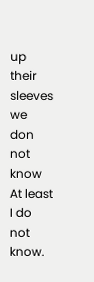up their sleeves we don not know At least I do not know.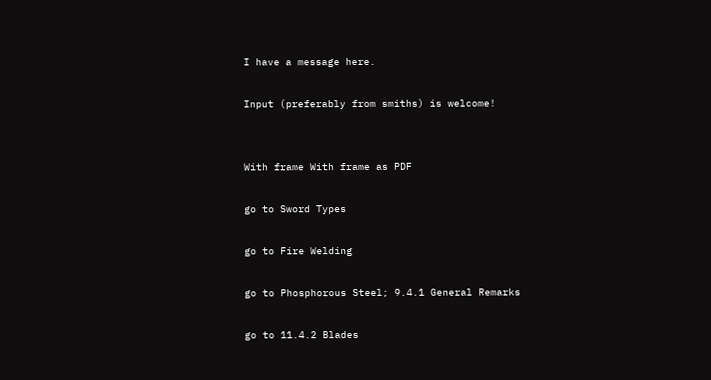I have a message here.

Input (preferably from smiths) is welcome!


With frame With frame as PDF

go to Sword Types

go to Fire Welding

go to Phosphorous Steel; 9.4.1 General Remarks

go to 11.4.2 Blades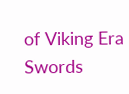of Viking Era Swords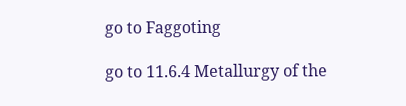go to Faggoting

go to 11.6.4 Metallurgy of the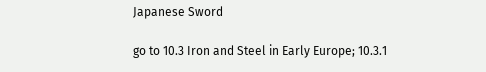Japanese Sword

go to 10.3 Iron and Steel in Early Europe; 10.3.1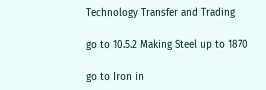Technology Transfer and Trading

go to 10.5.2 Making Steel up to 1870

go to Iron in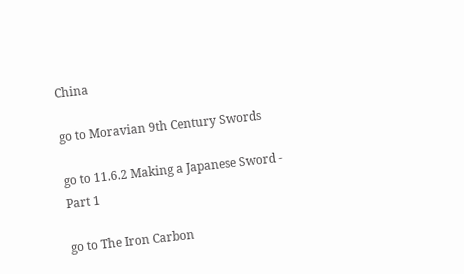China

go to Moravian 9th Century Swords

go to 11.6.2 Making a Japanese Sword - Part 1

go to The Iron Carbon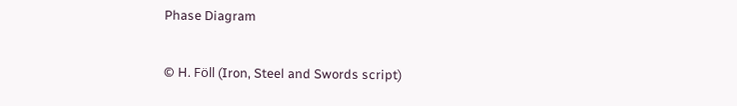Phase Diagram

© H. Föll (Iron, Steel and Swords script)